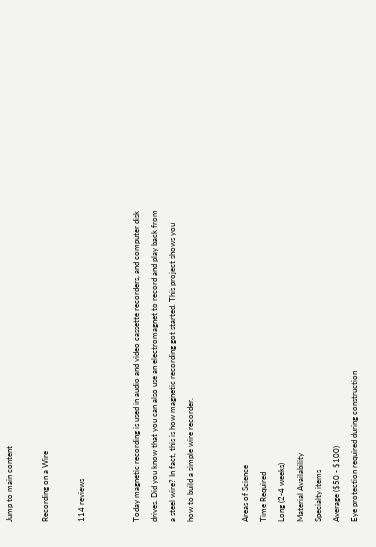Jump to main content

Recording on a Wire

114 reviews


Today magnetic recording is used in audio and video cassette recorders, and computer disk drives. Did you know that you can also use an electromagnet to record and play back from a steel wire? In fact, this is how magnetic recording got started. This project shows you how to build a simple wire recorder.


Areas of Science
Time Required
Long (2-4 weeks)
Material Availability
Specialty items
Average ($50 - $100)
Eye protection required during construction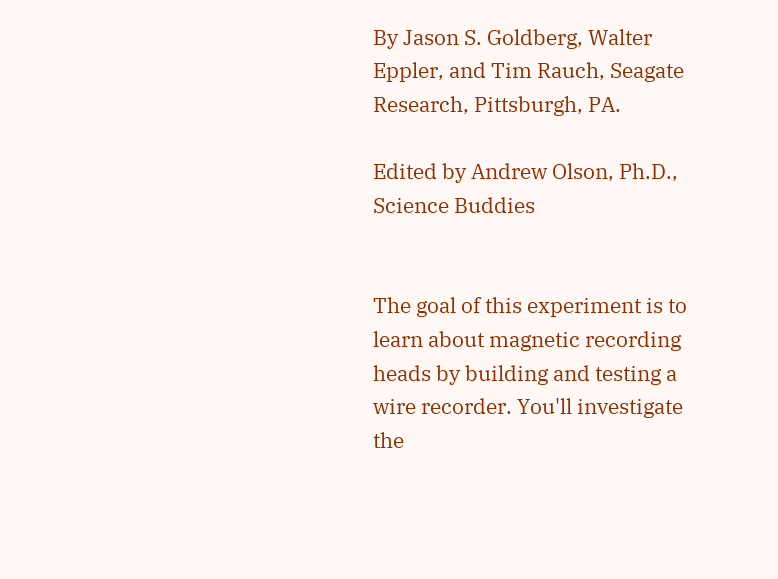By Jason S. Goldberg, Walter Eppler, and Tim Rauch, Seagate Research, Pittsburgh, PA.

Edited by Andrew Olson, Ph.D., Science Buddies


The goal of this experiment is to learn about magnetic recording heads by building and testing a wire recorder. You'll investigate the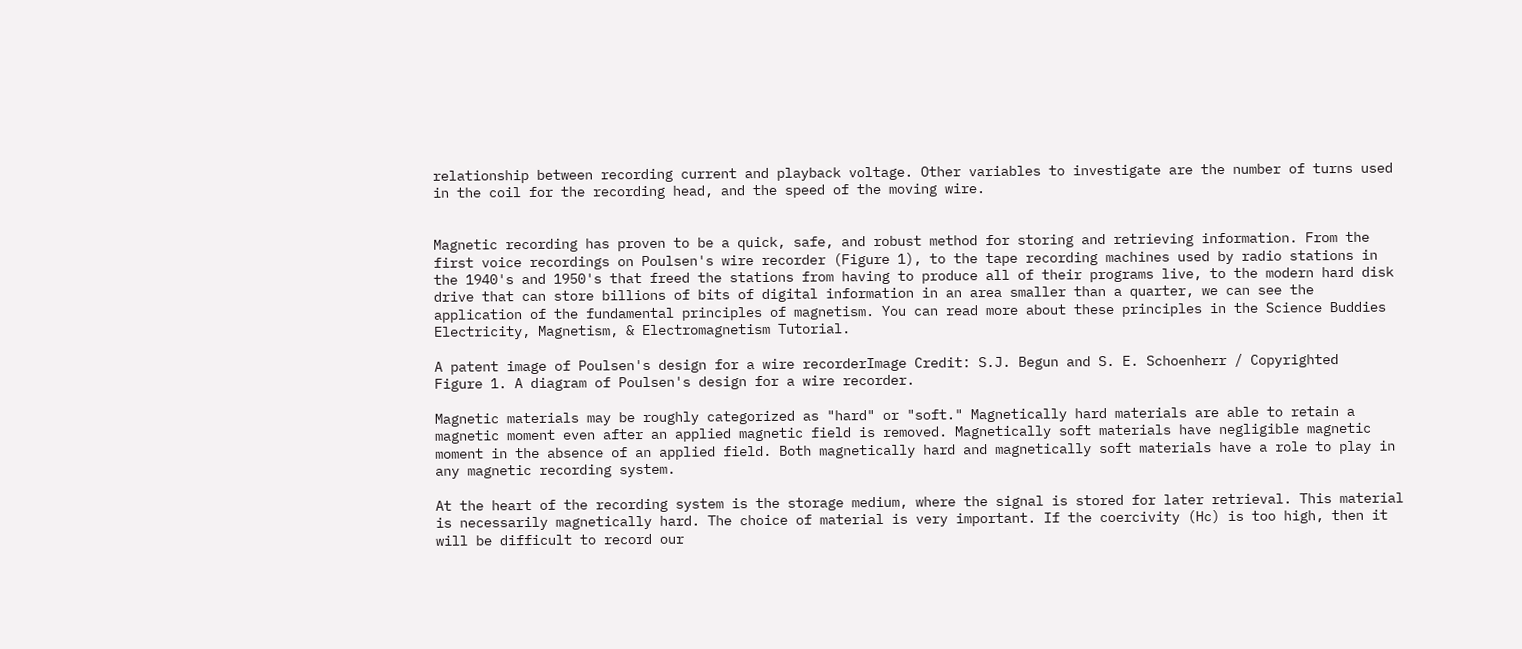relationship between recording current and playback voltage. Other variables to investigate are the number of turns used in the coil for the recording head, and the speed of the moving wire.


Magnetic recording has proven to be a quick, safe, and robust method for storing and retrieving information. From the first voice recordings on Poulsen's wire recorder (Figure 1), to the tape recording machines used by radio stations in the 1940's and 1950's that freed the stations from having to produce all of their programs live, to the modern hard disk drive that can store billions of bits of digital information in an area smaller than a quarter, we can see the application of the fundamental principles of magnetism. You can read more about these principles in the Science Buddies Electricity, Magnetism, & Electromagnetism Tutorial.

A patent image of Poulsen's design for a wire recorderImage Credit: S.J. Begun and S. E. Schoenherr / Copyrighted
Figure 1. A diagram of Poulsen's design for a wire recorder.

Magnetic materials may be roughly categorized as "hard" or "soft." Magnetically hard materials are able to retain a magnetic moment even after an applied magnetic field is removed. Magnetically soft materials have negligible magnetic moment in the absence of an applied field. Both magnetically hard and magnetically soft materials have a role to play in any magnetic recording system.

At the heart of the recording system is the storage medium, where the signal is stored for later retrieval. This material is necessarily magnetically hard. The choice of material is very important. If the coercivity (Hc) is too high, then it will be difficult to record our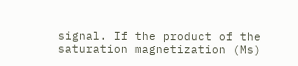signal. If the product of the saturation magnetization (Ms)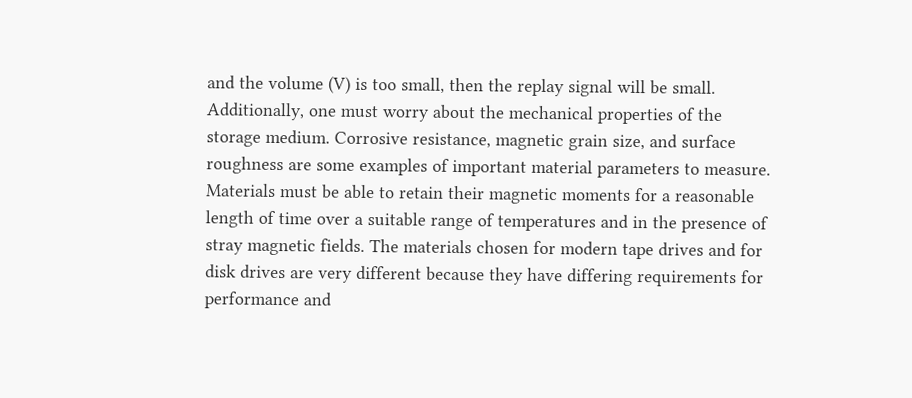and the volume (V) is too small, then the replay signal will be small. Additionally, one must worry about the mechanical properties of the storage medium. Corrosive resistance, magnetic grain size, and surface roughness are some examples of important material parameters to measure. Materials must be able to retain their magnetic moments for a reasonable length of time over a suitable range of temperatures and in the presence of stray magnetic fields. The materials chosen for modern tape drives and for disk drives are very different because they have differing requirements for performance and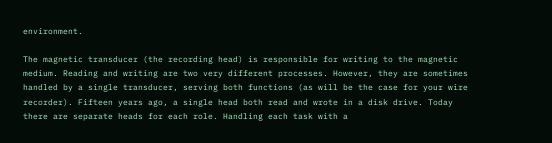environment.

The magnetic transducer (the recording head) is responsible for writing to the magnetic medium. Reading and writing are two very different processes. However, they are sometimes handled by a single transducer, serving both functions (as will be the case for your wire recorder). Fifteen years ago, a single head both read and wrote in a disk drive. Today there are separate heads for each role. Handling each task with a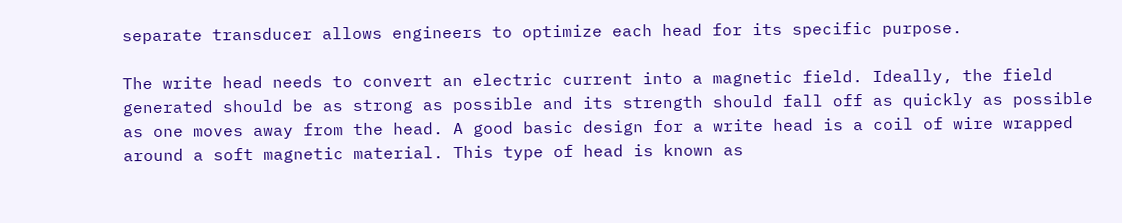separate transducer allows engineers to optimize each head for its specific purpose.

The write head needs to convert an electric current into a magnetic field. Ideally, the field generated should be as strong as possible and its strength should fall off as quickly as possible as one moves away from the head. A good basic design for a write head is a coil of wire wrapped around a soft magnetic material. This type of head is known as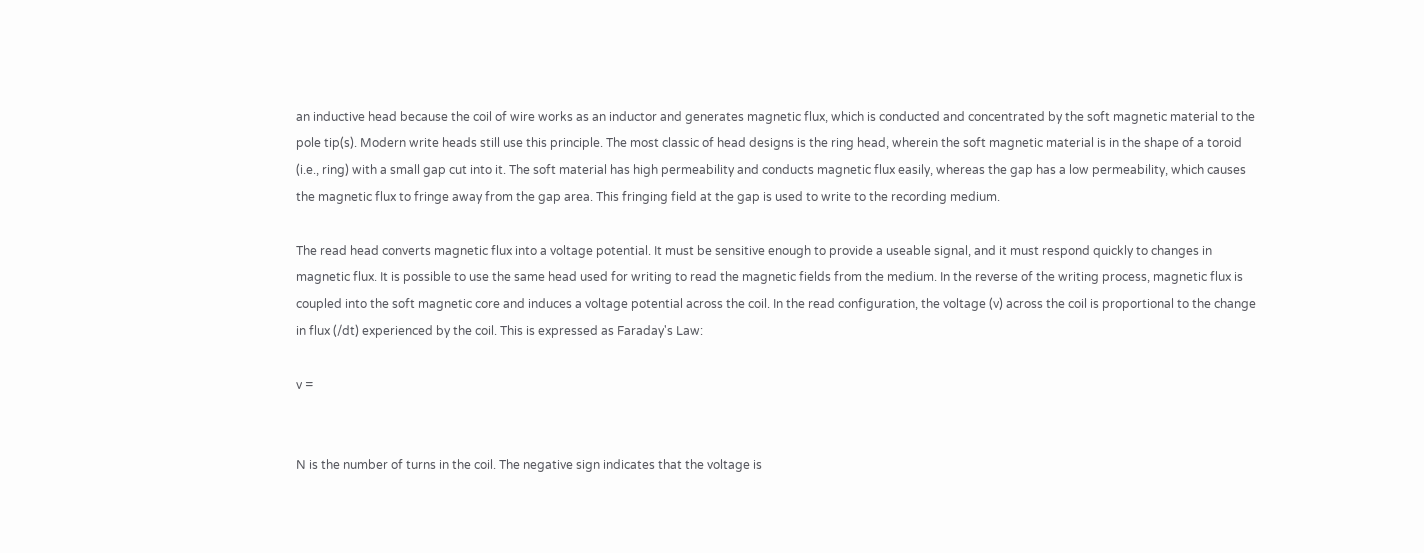an inductive head because the coil of wire works as an inductor and generates magnetic flux, which is conducted and concentrated by the soft magnetic material to the pole tip(s). Modern write heads still use this principle. The most classic of head designs is the ring head, wherein the soft magnetic material is in the shape of a toroid (i.e., ring) with a small gap cut into it. The soft material has high permeability and conducts magnetic flux easily, whereas the gap has a low permeability, which causes the magnetic flux to fringe away from the gap area. This fringing field at the gap is used to write to the recording medium.

The read head converts magnetic flux into a voltage potential. It must be sensitive enough to provide a useable signal, and it must respond quickly to changes in magnetic flux. It is possible to use the same head used for writing to read the magnetic fields from the medium. In the reverse of the writing process, magnetic flux is coupled into the soft magnetic core and induces a voltage potential across the coil. In the read configuration, the voltage (v) across the coil is proportional to the change in flux (/dt) experienced by the coil. This is expressed as Faraday's Law:

v =


N is the number of turns in the coil. The negative sign indicates that the voltage is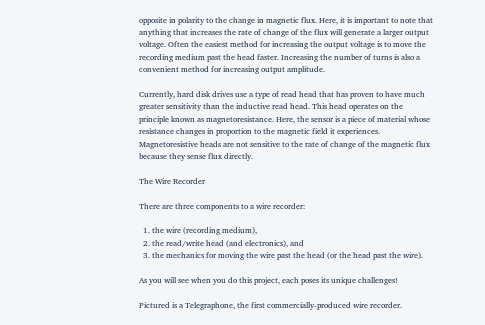opposite in polarity to the change in magnetic flux. Here, it is important to note that anything that increases the rate of change of the flux will generate a larger output voltage. Often the easiest method for increasing the output voltage is to move the recording medium past the head faster. Increasing the number of turns is also a convenient method for increasing output amplitude.

Currently, hard disk drives use a type of read head that has proven to have much greater sensitivity than the inductive read head. This head operates on the principle known as magnetoresistance. Here, the sensor is a piece of material whose resistance changes in proportion to the magnetic field it experiences. Magnetoresistive heads are not sensitive to the rate of change of the magnetic flux because they sense flux directly.

The Wire Recorder

There are three components to a wire recorder:

  1. the wire (recording medium),
  2. the read/write head (and electronics), and
  3. the mechanics for moving the wire past the head (or the head past the wire).

As you will see when you do this project, each poses its unique challenges!

Pictured is a Telegraphone, the first commercially-produced wire recorder.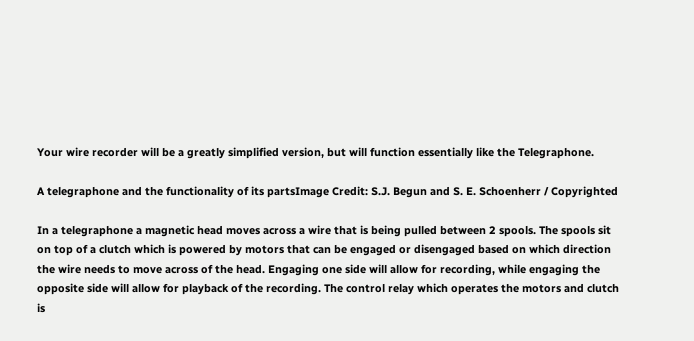Your wire recorder will be a greatly simplified version, but will function essentially like the Telegraphone.

A telegraphone and the functionality of its partsImage Credit: S.J. Begun and S. E. Schoenherr / Copyrighted

In a telegraphone a magnetic head moves across a wire that is being pulled between 2 spools. The spools sit on top of a clutch which is powered by motors that can be engaged or disengaged based on which direction the wire needs to move across of the head. Engaging one side will allow for recording, while engaging the opposite side will allow for playback of the recording. The control relay which operates the motors and clutch is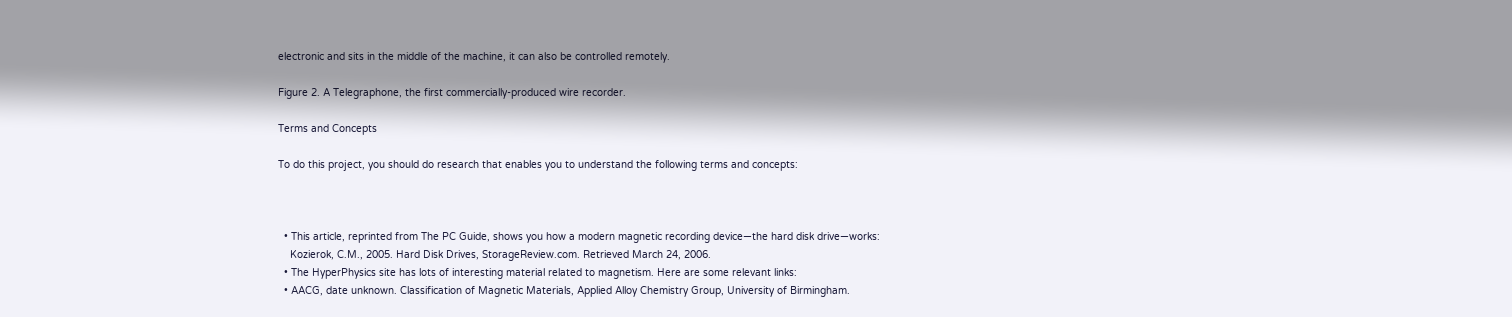electronic and sits in the middle of the machine, it can also be controlled remotely.

Figure 2. A Telegraphone, the first commercially-produced wire recorder.

Terms and Concepts

To do this project, you should do research that enables you to understand the following terms and concepts:



  • This article, reprinted from The PC Guide, shows you how a modern magnetic recording device—the hard disk drive—works:
    Kozierok, C.M., 2005. Hard Disk Drives, StorageReview.com. Retrieved March 24, 2006.
  • The HyperPhysics site has lots of interesting material related to magnetism. Here are some relevant links:
  • AACG, date unknown. Classification of Magnetic Materials, Applied Alloy Chemistry Group, University of Birmingham.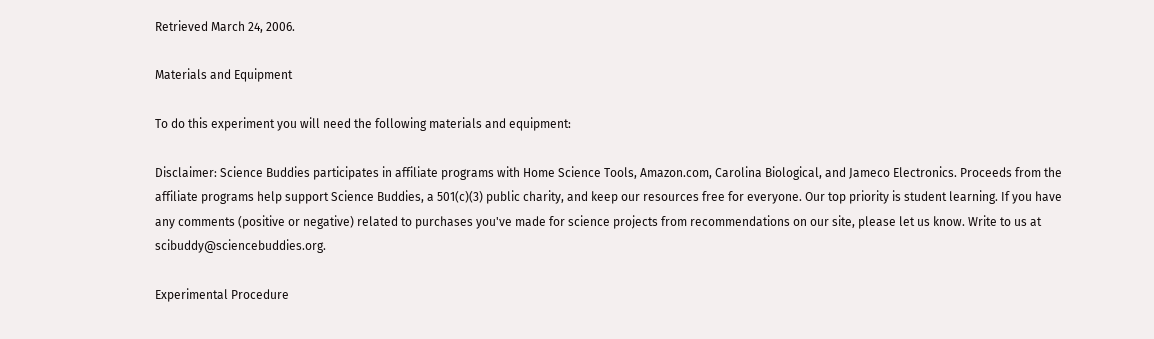Retrieved March 24, 2006.

Materials and Equipment

To do this experiment you will need the following materials and equipment:

Disclaimer: Science Buddies participates in affiliate programs with Home Science Tools, Amazon.com, Carolina Biological, and Jameco Electronics. Proceeds from the affiliate programs help support Science Buddies, a 501(c)(3) public charity, and keep our resources free for everyone. Our top priority is student learning. If you have any comments (positive or negative) related to purchases you've made for science projects from recommendations on our site, please let us know. Write to us at scibuddy@sciencebuddies.org.

Experimental Procedure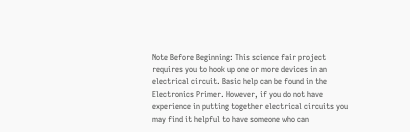Note Before Beginning: This science fair project requires you to hook up one or more devices in an electrical circuit. Basic help can be found in the Electronics Primer. However, if you do not have experience in putting together electrical circuits you may find it helpful to have someone who can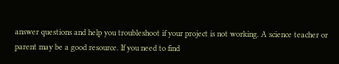answer questions and help you troubleshoot if your project is not working. A science teacher or parent may be a good resource. If you need to find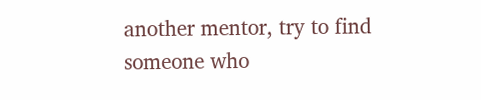another mentor, try to find someone who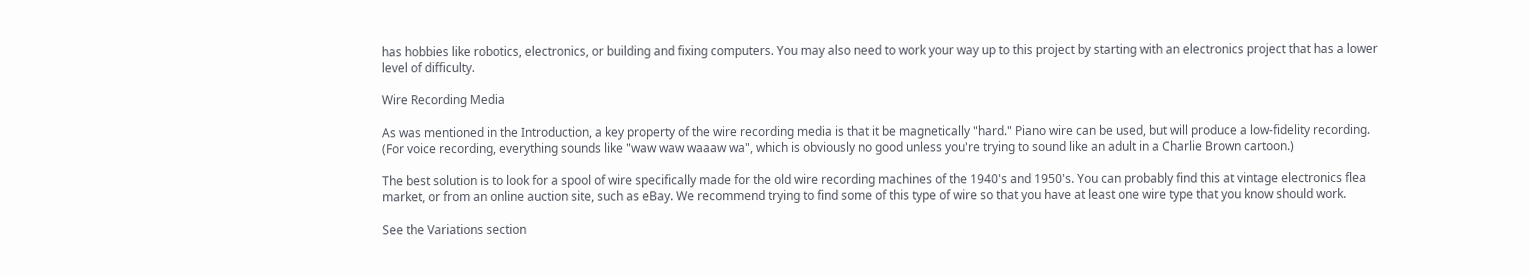has hobbies like robotics, electronics, or building and fixing computers. You may also need to work your way up to this project by starting with an electronics project that has a lower level of difficulty.

Wire Recording Media

As was mentioned in the Introduction, a key property of the wire recording media is that it be magnetically "hard." Piano wire can be used, but will produce a low-fidelity recording. (For voice recording, everything sounds like "waw waw waaaw wa", which is obviously no good unless you're trying to sound like an adult in a Charlie Brown cartoon.)

The best solution is to look for a spool of wire specifically made for the old wire recording machines of the 1940's and 1950's. You can probably find this at vintage electronics flea market, or from an online auction site, such as eBay. We recommend trying to find some of this type of wire so that you have at least one wire type that you know should work.

See the Variations section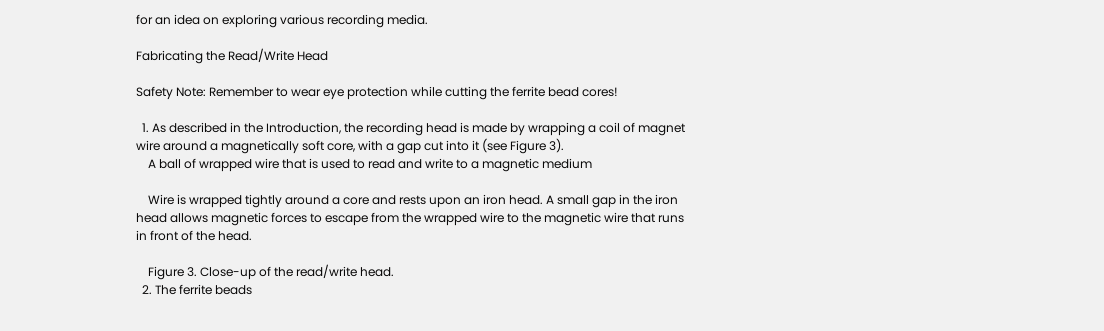for an idea on exploring various recording media.

Fabricating the Read/Write Head

Safety Note: Remember to wear eye protection while cutting the ferrite bead cores!

  1. As described in the Introduction, the recording head is made by wrapping a coil of magnet wire around a magnetically soft core, with a gap cut into it (see Figure 3).
    A ball of wrapped wire that is used to read and write to a magnetic medium

    Wire is wrapped tightly around a core and rests upon an iron head. A small gap in the iron head allows magnetic forces to escape from the wrapped wire to the magnetic wire that runs in front of the head.

    Figure 3. Close-up of the read/write head.
  2. The ferrite beads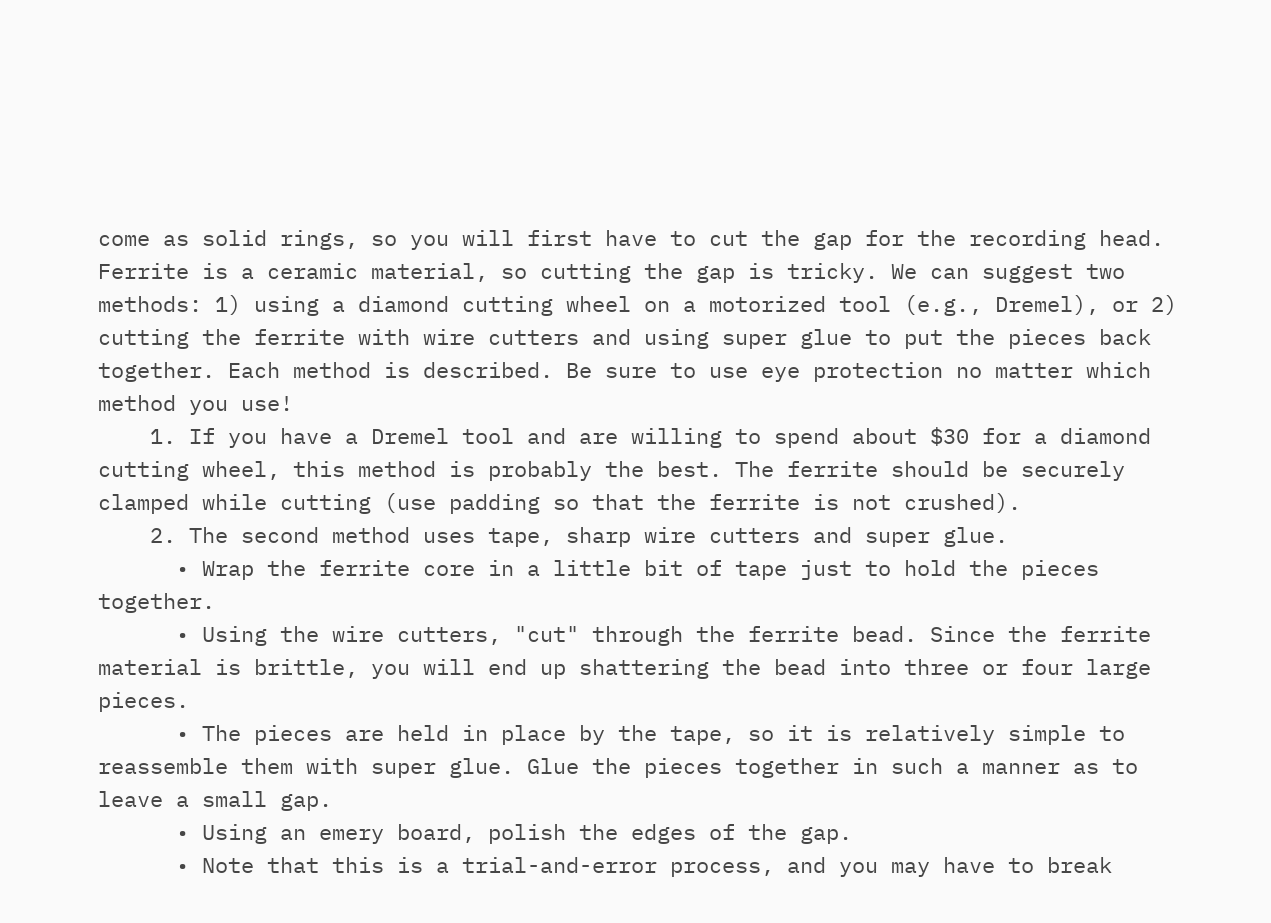come as solid rings, so you will first have to cut the gap for the recording head. Ferrite is a ceramic material, so cutting the gap is tricky. We can suggest two methods: 1) using a diamond cutting wheel on a motorized tool (e.g., Dremel), or 2) cutting the ferrite with wire cutters and using super glue to put the pieces back together. Each method is described. Be sure to use eye protection no matter which method you use!
    1. If you have a Dremel tool and are willing to spend about $30 for a diamond cutting wheel, this method is probably the best. The ferrite should be securely clamped while cutting (use padding so that the ferrite is not crushed).
    2. The second method uses tape, sharp wire cutters and super glue.
      • Wrap the ferrite core in a little bit of tape just to hold the pieces together.
      • Using the wire cutters, "cut" through the ferrite bead. Since the ferrite material is brittle, you will end up shattering the bead into three or four large pieces.
      • The pieces are held in place by the tape, so it is relatively simple to reassemble them with super glue. Glue the pieces together in such a manner as to leave a small gap.
      • Using an emery board, polish the edges of the gap.
      • Note that this is a trial-and-error process, and you may have to break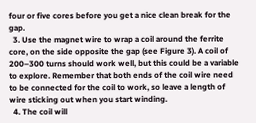four or five cores before you get a nice clean break for the gap.
  3. Use the magnet wire to wrap a coil around the ferrite core, on the side opposite the gap (see Figure 3). A coil of 200–300 turns should work well, but this could be a variable to explore. Remember that both ends of the coil wire need to be connected for the coil to work, so leave a length of wire sticking out when you start winding.
  4. The coil will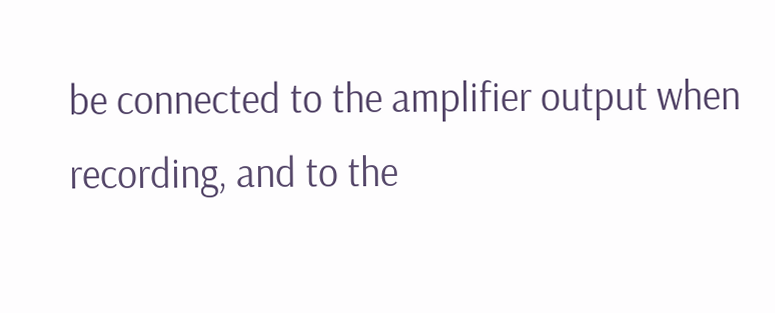be connected to the amplifier output when recording, and to the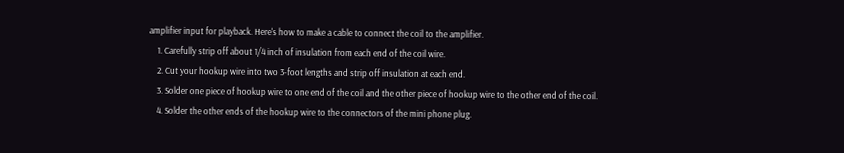amplifier input for playback. Here's how to make a cable to connect the coil to the amplifier.
    1. Carefully strip off about 1/4 inch of insulation from each end of the coil wire.
    2. Cut your hookup wire into two 3-foot lengths and strip off insulation at each end.
    3. Solder one piece of hookup wire to one end of the coil and the other piece of hookup wire to the other end of the coil.
    4. Solder the other ends of the hookup wire to the connectors of the mini phone plug.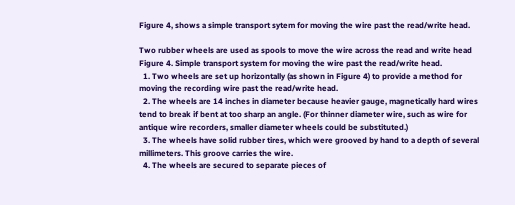Figure 4, shows a simple transport sytem for moving the wire past the read/write head.

Two rubber wheels are used as spools to move the wire across the read and write head
Figure 4. Simple transport system for moving the wire past the read/write head.
  1. Two wheels are set up horizontally (as shown in Figure 4) to provide a method for moving the recording wire past the read/write head.
  2. The wheels are 14 inches in diameter because heavier gauge, magnetically hard wires tend to break if bent at too sharp an angle. (For thinner diameter wire, such as wire for antique wire recorders, smaller diameter wheels could be substituted.)
  3. The wheels have solid rubber tires, which were grooved by hand to a depth of several millimeters. This groove carries the wire.
  4. The wheels are secured to separate pieces of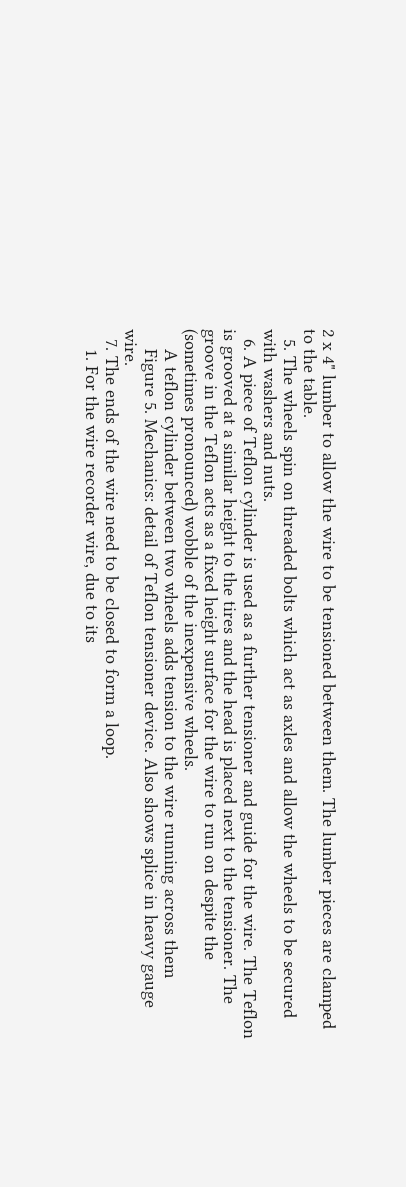2 x 4" lumber to allow the wire to be tensioned between them. The lumber pieces are clamped to the table.
  5. The wheels spin on threaded bolts which act as axles and allow the wheels to be secured with washers and nuts.
  6. A piece of Teflon cylinder is used as a further tensioner and guide for the wire. The Teflon is grooved at a similar height to the tires and the head is placed next to the tensioner. The groove in the Teflon acts as a fixed height surface for the wire to run on despite the (sometimes pronounced) wobble of the inexpensive wheels.
    A teflon cylinder between two wheels adds tension to the wire running across them
    Figure 5. Mechanics: detail of Teflon tensioner device. Also shows splice in heavy gauge wire.
  7. The ends of the wire need to be closed to form a loop.
    1. For the wire recorder wire, due to its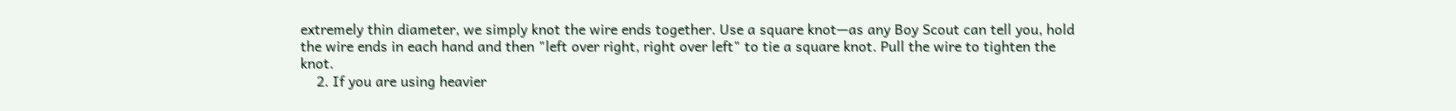extremely thin diameter, we simply knot the wire ends together. Use a square knot—as any Boy Scout can tell you, hold the wire ends in each hand and then "left over right, right over left" to tie a square knot. Pull the wire to tighten the knot.
    2. If you are using heavier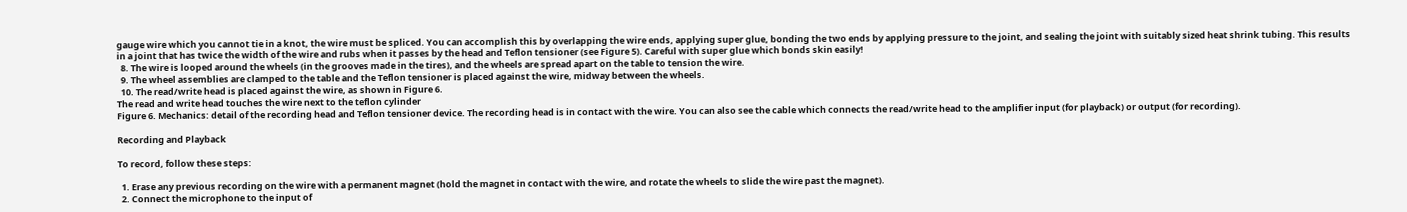gauge wire which you cannot tie in a knot, the wire must be spliced. You can accomplish this by overlapping the wire ends, applying super glue, bonding the two ends by applying pressure to the joint, and sealing the joint with suitably sized heat shrink tubing. This results in a joint that has twice the width of the wire and rubs when it passes by the head and Teflon tensioner (see Figure 5). Careful with super glue which bonds skin easily!
  8. The wire is looped around the wheels (in the grooves made in the tires), and the wheels are spread apart on the table to tension the wire.
  9. The wheel assemblies are clamped to the table and the Teflon tensioner is placed against the wire, midway between the wheels.
  10. The read/write head is placed against the wire, as shown in Figure 6.
The read and write head touches the wire next to the teflon cylinder
Figure 6. Mechanics: detail of the recording head and Teflon tensioner device. The recording head is in contact with the wire. You can also see the cable which connects the read/write head to the amplifier input (for playback) or output (for recording).

Recording and Playback

To record, follow these steps:

  1. Erase any previous recording on the wire with a permanent magnet (hold the magnet in contact with the wire, and rotate the wheels to slide the wire past the magnet).
  2. Connect the microphone to the input of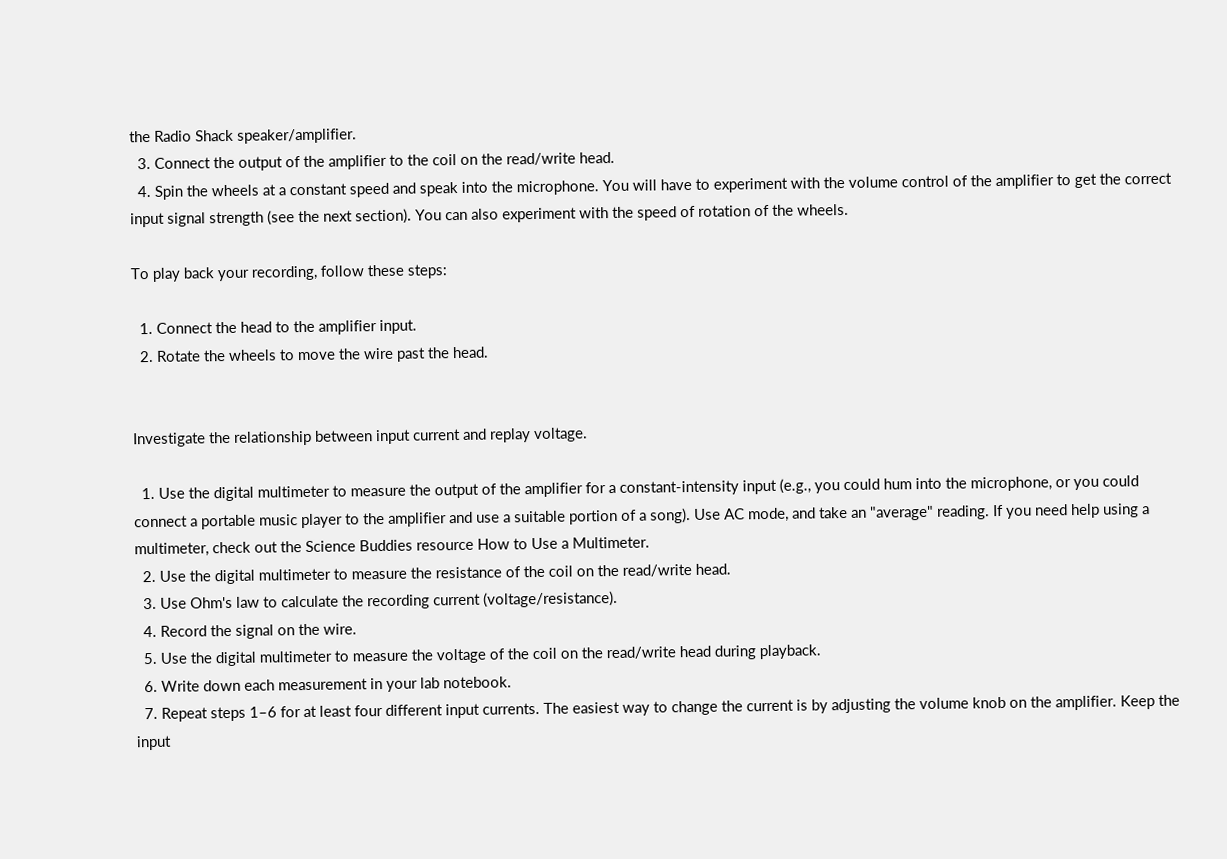the Radio Shack speaker/amplifier.
  3. Connect the output of the amplifier to the coil on the read/write head.
  4. Spin the wheels at a constant speed and speak into the microphone. You will have to experiment with the volume control of the amplifier to get the correct input signal strength (see the next section). You can also experiment with the speed of rotation of the wheels.

To play back your recording, follow these steps:

  1. Connect the head to the amplifier input.
  2. Rotate the wheels to move the wire past the head.


Investigate the relationship between input current and replay voltage.

  1. Use the digital multimeter to measure the output of the amplifier for a constant-intensity input (e.g., you could hum into the microphone, or you could connect a portable music player to the amplifier and use a suitable portion of a song). Use AC mode, and take an "average" reading. If you need help using a multimeter, check out the Science Buddies resource How to Use a Multimeter.
  2. Use the digital multimeter to measure the resistance of the coil on the read/write head.
  3. Use Ohm's law to calculate the recording current (voltage/resistance).
  4. Record the signal on the wire.
  5. Use the digital multimeter to measure the voltage of the coil on the read/write head during playback.
  6. Write down each measurement in your lab notebook.
  7. Repeat steps 1–6 for at least four different input currents. The easiest way to change the current is by adjusting the volume knob on the amplifier. Keep the input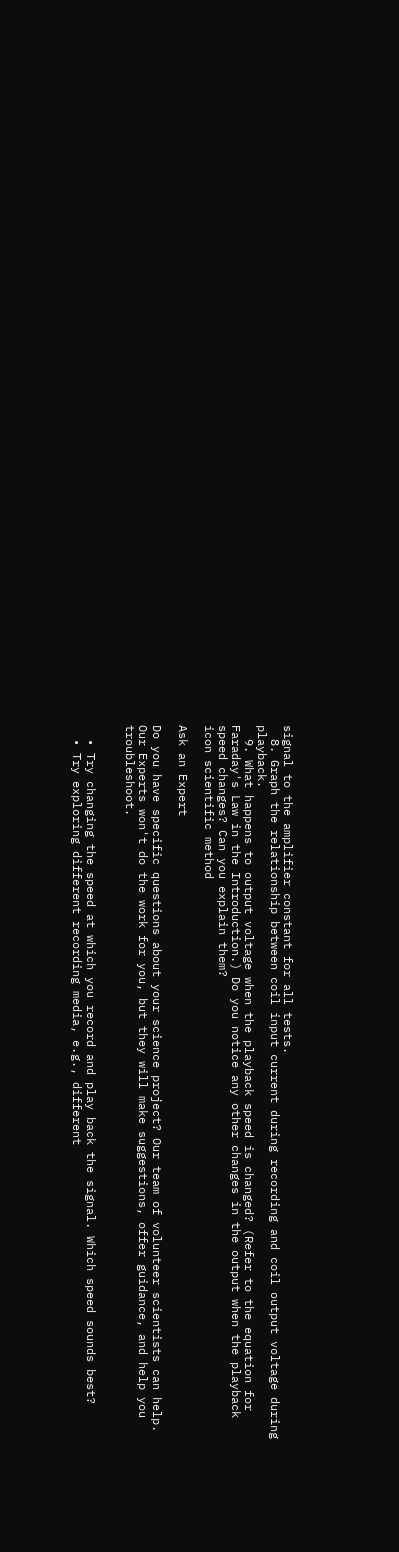signal to the amplifier constant for all tests.
  8. Graph the relationship between coil input current during recording and coil output voltage during playback.
  9. What happens to output voltage when the playback speed is changed? (Refer to the equation for Faraday's Law in the Introduction.) Do you notice any other changes in the output when the playback speed changes? Can you explain them?
icon scientific method

Ask an Expert

Do you have specific questions about your science project? Our team of volunteer scientists can help. Our Experts won't do the work for you, but they will make suggestions, offer guidance, and help you troubleshoot.


  • Try changing the speed at which you record and play back the signal. Which speed sounds best?
  • Try exploring different recording media, e.g., different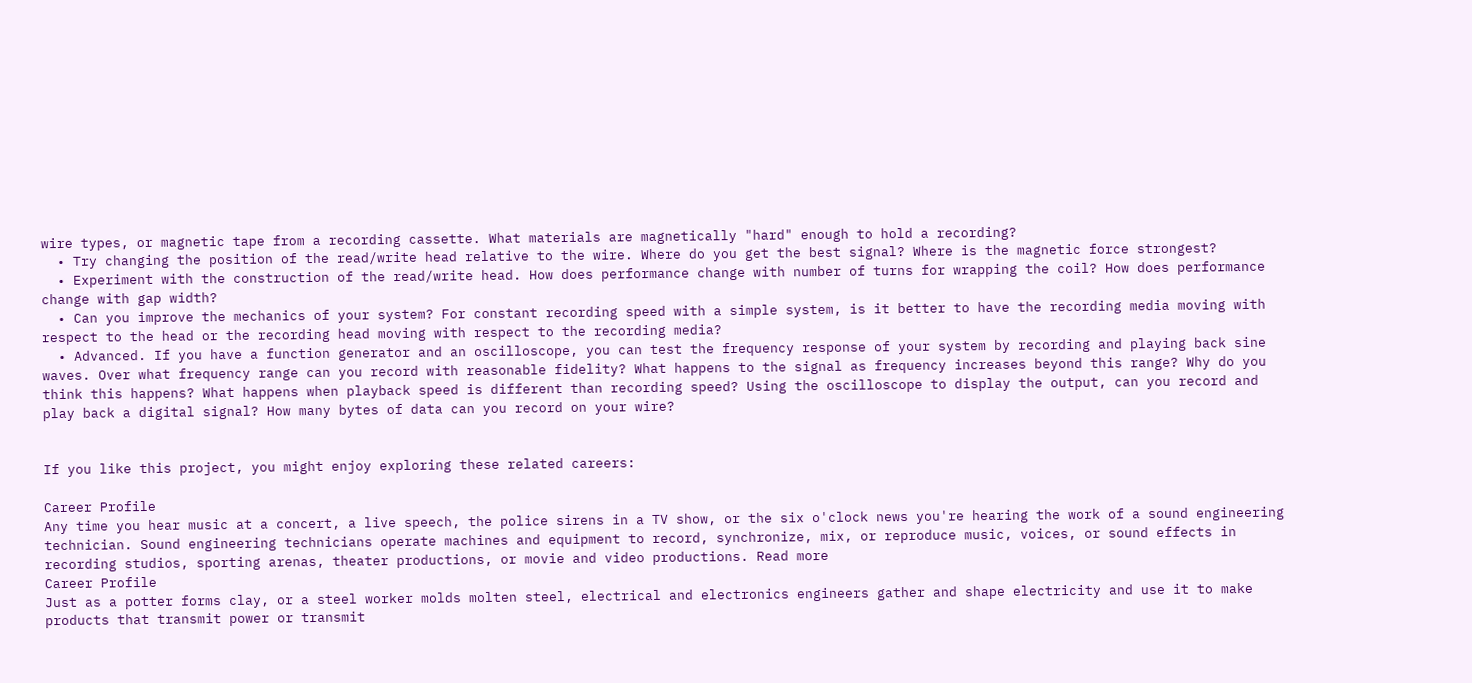wire types, or magnetic tape from a recording cassette. What materials are magnetically "hard" enough to hold a recording?
  • Try changing the position of the read/write head relative to the wire. Where do you get the best signal? Where is the magnetic force strongest?
  • Experiment with the construction of the read/write head. How does performance change with number of turns for wrapping the coil? How does performance change with gap width?
  • Can you improve the mechanics of your system? For constant recording speed with a simple system, is it better to have the recording media moving with respect to the head or the recording head moving with respect to the recording media?
  • Advanced. If you have a function generator and an oscilloscope, you can test the frequency response of your system by recording and playing back sine waves. Over what frequency range can you record with reasonable fidelity? What happens to the signal as frequency increases beyond this range? Why do you think this happens? What happens when playback speed is different than recording speed? Using the oscilloscope to display the output, can you record and play back a digital signal? How many bytes of data can you record on your wire?


If you like this project, you might enjoy exploring these related careers:

Career Profile
Any time you hear music at a concert, a live speech, the police sirens in a TV show, or the six o'clock news you're hearing the work of a sound engineering technician. Sound engineering technicians operate machines and equipment to record, synchronize, mix, or reproduce music, voices, or sound effects in recording studios, sporting arenas, theater productions, or movie and video productions. Read more
Career Profile
Just as a potter forms clay, or a steel worker molds molten steel, electrical and electronics engineers gather and shape electricity and use it to make products that transmit power or transmit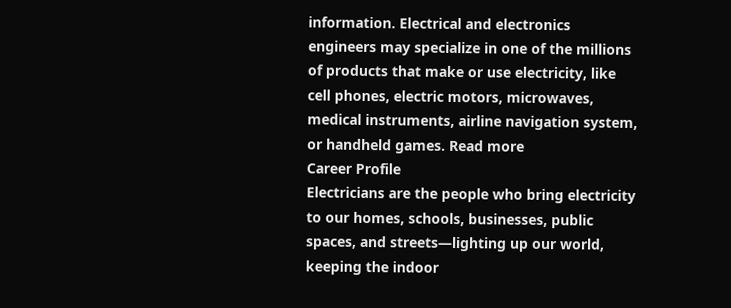information. Electrical and electronics engineers may specialize in one of the millions of products that make or use electricity, like cell phones, electric motors, microwaves, medical instruments, airline navigation system, or handheld games. Read more
Career Profile
Electricians are the people who bring electricity to our homes, schools, businesses, public spaces, and streets—lighting up our world, keeping the indoor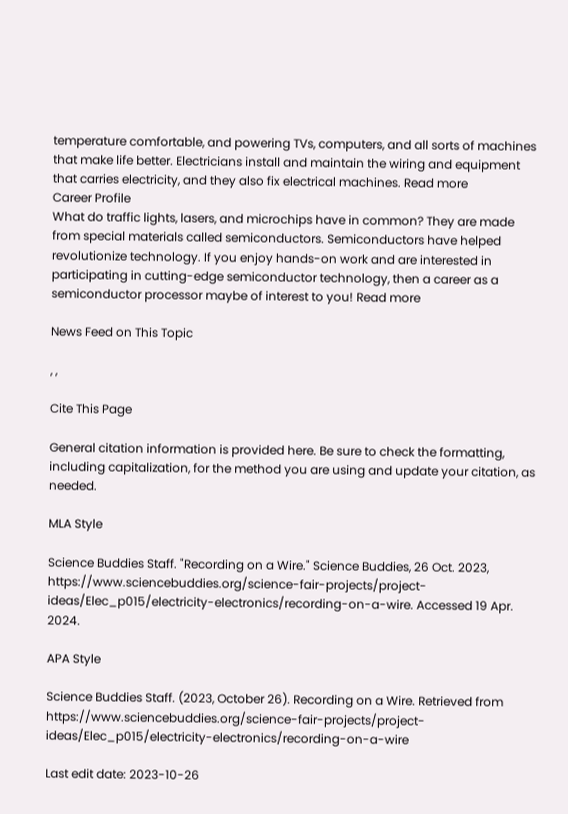temperature comfortable, and powering TVs, computers, and all sorts of machines that make life better. Electricians install and maintain the wiring and equipment that carries electricity, and they also fix electrical machines. Read more
Career Profile
What do traffic lights, lasers, and microchips have in common? They are made from special materials called semiconductors. Semiconductors have helped revolutionize technology. If you enjoy hands-on work and are interested in participating in cutting-edge semiconductor technology, then a career as a semiconductor processor maybe of interest to you! Read more

News Feed on This Topic

, ,

Cite This Page

General citation information is provided here. Be sure to check the formatting, including capitalization, for the method you are using and update your citation, as needed.

MLA Style

Science Buddies Staff. "Recording on a Wire." Science Buddies, 26 Oct. 2023, https://www.sciencebuddies.org/science-fair-projects/project-ideas/Elec_p015/electricity-electronics/recording-on-a-wire. Accessed 19 Apr. 2024.

APA Style

Science Buddies Staff. (2023, October 26). Recording on a Wire. Retrieved from https://www.sciencebuddies.org/science-fair-projects/project-ideas/Elec_p015/electricity-electronics/recording-on-a-wire

Last edit date: 2023-10-26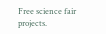Free science fair projects.